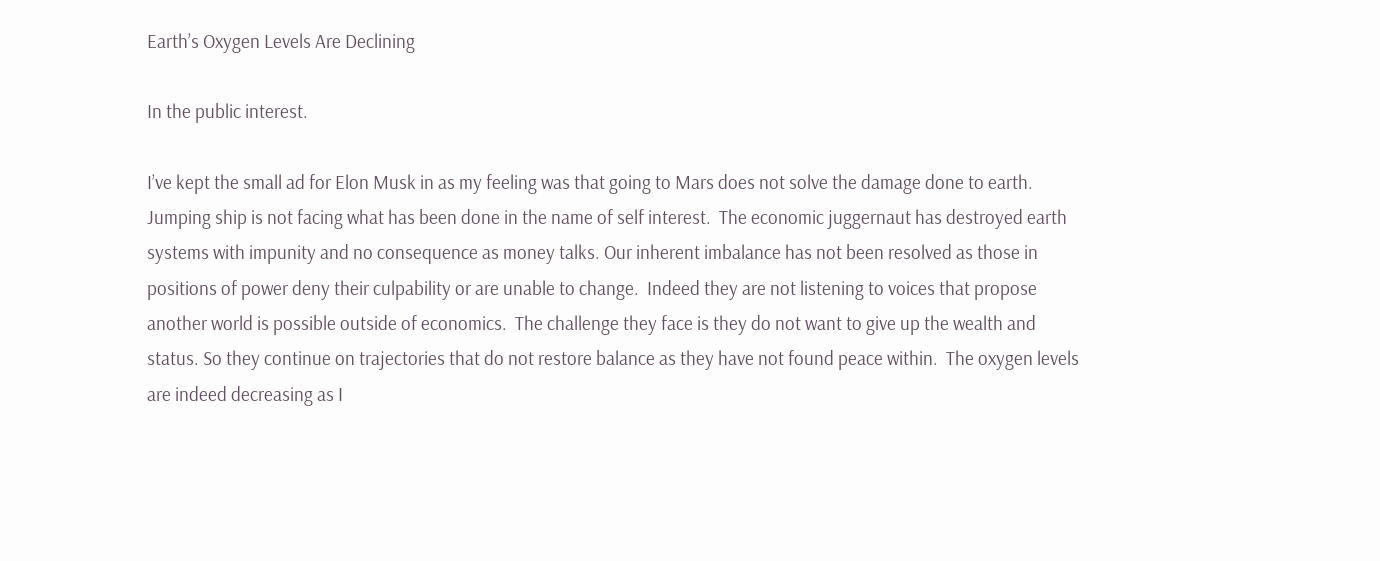Earth’s Oxygen Levels Are Declining

In the public interest.

I’ve kept the small ad for Elon Musk in as my feeling was that going to Mars does not solve the damage done to earth.  Jumping ship is not facing what has been done in the name of self interest.  The economic juggernaut has destroyed earth systems with impunity and no consequence as money talks. Our inherent imbalance has not been resolved as those in positions of power deny their culpability or are unable to change.  Indeed they are not listening to voices that propose another world is possible outside of economics.  The challenge they face is they do not want to give up the wealth and status. So they continue on trajectories that do not restore balance as they have not found peace within.  The oxygen levels are indeed decreasing as I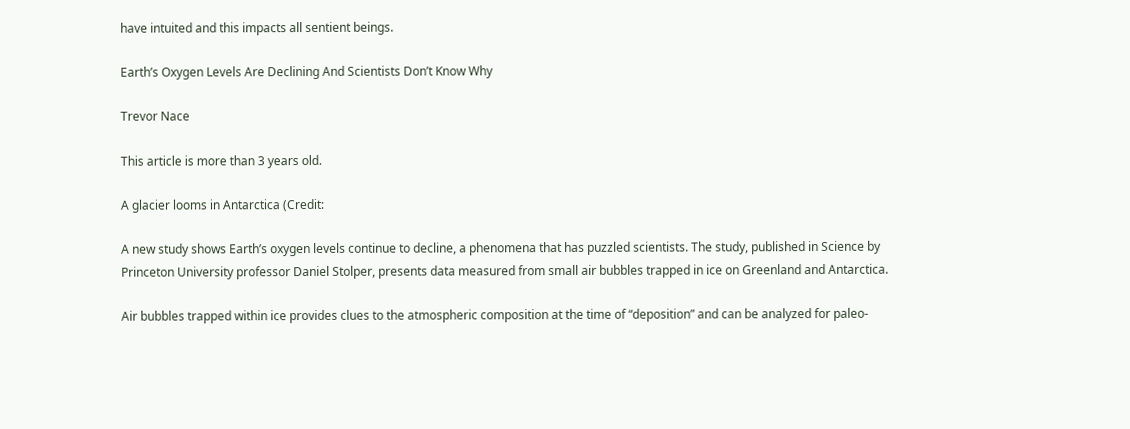have intuited and this impacts all sentient beings.

Earth’s Oxygen Levels Are Declining And Scientists Don’t Know Why

Trevor Nace

This article is more than 3 years old.

A glacier looms in Antarctica (Credit:

A new study shows Earth’s oxygen levels continue to decline, a phenomena that has puzzled scientists. The study, published in Science by Princeton University professor Daniel Stolper, presents data measured from small air bubbles trapped in ice on Greenland and Antarctica.

Air bubbles trapped within ice provides clues to the atmospheric composition at the time of “deposition” and can be analyzed for paleo-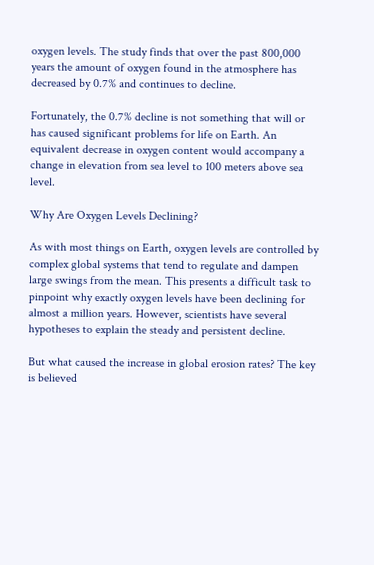oxygen levels. The study finds that over the past 800,000 years the amount of oxygen found in the atmosphere has decreased by 0.7% and continues to decline.

Fortunately, the 0.7% decline is not something that will or has caused significant problems for life on Earth. An equivalent decrease in oxygen content would accompany a change in elevation from sea level to 100 meters above sea level.

Why Are Oxygen Levels Declining?

As with most things on Earth, oxygen levels are controlled by complex global systems that tend to regulate and dampen large swings from the mean. This presents a difficult task to pinpoint why exactly oxygen levels have been declining for almost a million years. However, scientists have several hypotheses to explain the steady and persistent decline.

But what caused the increase in global erosion rates? The key is believed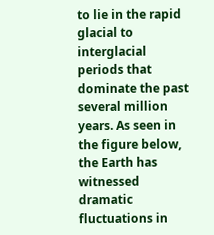to lie in the rapid glacial to interglacial periods that dominate the past several million years. As seen in the figure below, the Earth has witnessed dramatic fluctuations in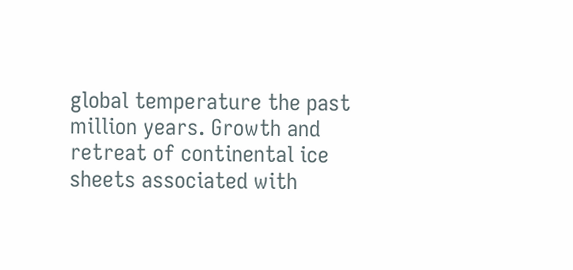global temperature the past million years. Growth and retreat of continental ice sheets associated with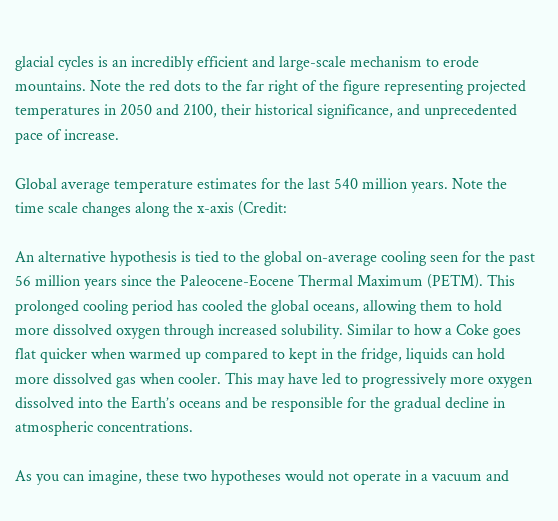glacial cycles is an incredibly efficient and large-scale mechanism to erode mountains. Note the red dots to the far right of the figure representing projected temperatures in 2050 and 2100, their historical significance, and unprecedented pace of increase.

Global average temperature estimates for the last 540 million years. Note the time scale changes along the x-axis (Credit:

An alternative hypothesis is tied to the global on-average cooling seen for the past 56 million years since the Paleocene-Eocene Thermal Maximum (PETM). This prolonged cooling period has cooled the global oceans, allowing them to hold more dissolved oxygen through increased solubility. Similar to how a Coke goes flat quicker when warmed up compared to kept in the fridge, liquids can hold more dissolved gas when cooler. This may have led to progressively more oxygen dissolved into the Earth’s oceans and be responsible for the gradual decline in atmospheric concentrations.

As you can imagine, these two hypotheses would not operate in a vacuum and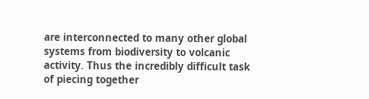are interconnected to many other global systems from biodiversity to volcanic activity. Thus the incredibly difficult task of piecing together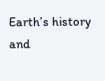Earth’s history and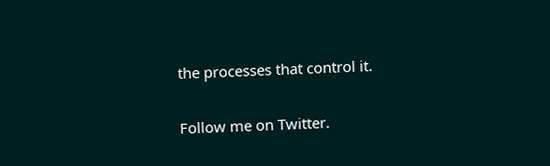the processes that control it.

Follow me on Twitter.